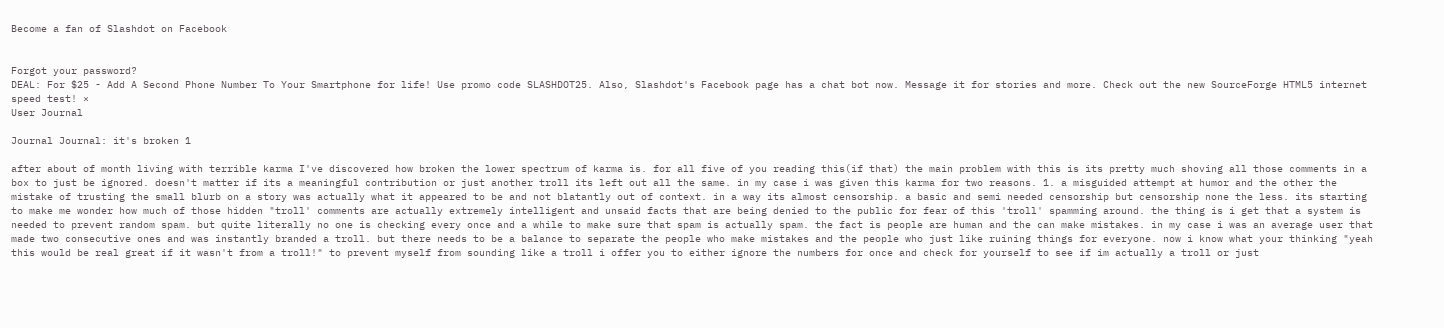Become a fan of Slashdot on Facebook


Forgot your password?
DEAL: For $25 - Add A Second Phone Number To Your Smartphone for life! Use promo code SLASHDOT25. Also, Slashdot's Facebook page has a chat bot now. Message it for stories and more. Check out the new SourceForge HTML5 internet speed test! ×
User Journal

Journal Journal: it's broken 1

after about of month living with terrible karma I've discovered how broken the lower spectrum of karma is. for all five of you reading this(if that) the main problem with this is its pretty much shoving all those comments in a box to just be ignored. doesn't matter if its a meaningful contribution or just another troll its left out all the same. in my case i was given this karma for two reasons. 1. a misguided attempt at humor and the other the mistake of trusting the small blurb on a story was actually what it appeared to be and not blatantly out of context. in a way its almost censorship. a basic and semi needed censorship but censorship none the less. its starting to make me wonder how much of those hidden "troll' comments are actually extremely intelligent and unsaid facts that are being denied to the public for fear of this 'troll' spamming around. the thing is i get that a system is needed to prevent random spam. but quite literally no one is checking every once and a while to make sure that spam is actually spam. the fact is people are human and the can make mistakes. in my case i was an average user that made two consecutive ones and was instantly branded a troll. but there needs to be a balance to separate the people who make mistakes and the people who just like ruining things for everyone. now i know what your thinking "yeah this would be real great if it wasn't from a troll!" to prevent myself from sounding like a troll i offer you to either ignore the numbers for once and check for yourself to see if im actually a troll or just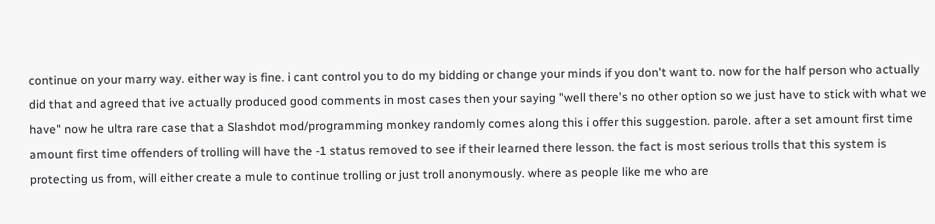continue on your marry way. either way is fine. i cant control you to do my bidding or change your minds if you don't want to. now for the half person who actually did that and agreed that ive actually produced good comments in most cases then your saying "well there's no other option so we just have to stick with what we have" now he ultra rare case that a Slashdot mod/programming monkey randomly comes along this i offer this suggestion. parole. after a set amount first time amount first time offenders of trolling will have the -1 status removed to see if their learned there lesson. the fact is most serious trolls that this system is protecting us from, will either create a mule to continue trolling or just troll anonymously. where as people like me who are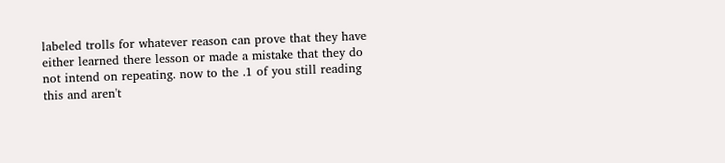labeled trolls for whatever reason can prove that they have either learned there lesson or made a mistake that they do not intend on repeating. now to the .1 of you still reading this and aren't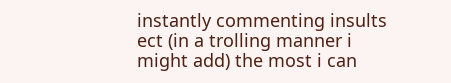instantly commenting insults ect (in a trolling manner i might add) the most i can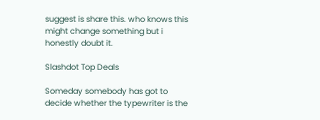suggest is share this. who knows this might change something but i honestly doubt it.

Slashdot Top Deals

Someday somebody has got to decide whether the typewriter is the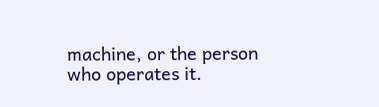machine, or the person who operates it.